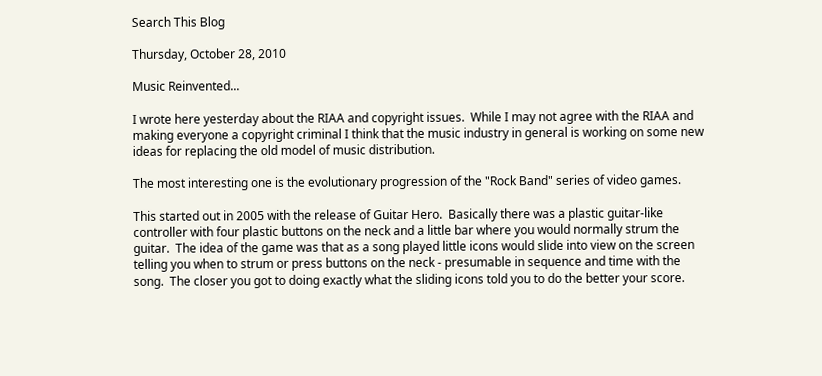Search This Blog

Thursday, October 28, 2010

Music Reinvented...

I wrote here yesterday about the RIAA and copyright issues.  While I may not agree with the RIAA and making everyone a copyright criminal I think that the music industry in general is working on some new ideas for replacing the old model of music distribution.

The most interesting one is the evolutionary progression of the "Rock Band" series of video games.

This started out in 2005 with the release of Guitar Hero.  Basically there was a plastic guitar-like controller with four plastic buttons on the neck and a little bar where you would normally strum the guitar.  The idea of the game was that as a song played little icons would slide into view on the screen telling you when to strum or press buttons on the neck - presumable in sequence and time with the song.  The closer you got to doing exactly what the sliding icons told you to do the better your score.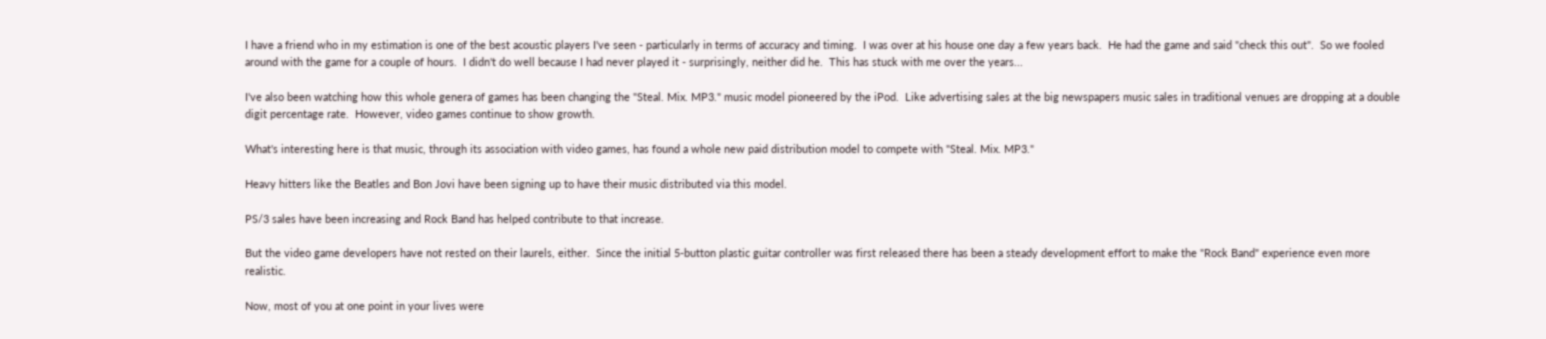I have a friend who in my estimation is one of the best acoustic players I've seen - particularly in terms of accuracy and timing.  I was over at his house one day a few years back.  He had the game and said "check this out".  So we fooled around with the game for a couple of hours.  I didn't do well because I had never played it - surprisingly, neither did he.  This has stuck with me over the years...

I've also been watching how this whole genera of games has been changing the "Steal. Mix. MP3." music model pioneered by the iPod.  Like advertising sales at the big newspapers music sales in traditional venues are dropping at a double digit percentage rate.  However, video games continue to show growth.

What's interesting here is that music, through its association with video games, has found a whole new paid distribution model to compete with "Steal. Mix. MP3."

Heavy hitters like the Beatles and Bon Jovi have been signing up to have their music distributed via this model.

PS/3 sales have been increasing and Rock Band has helped contribute to that increase.

But the video game developers have not rested on their laurels, either.  Since the initial 5-button plastic guitar controller was first released there has been a steady development effort to make the "Rock Band" experience even more realistic.

Now, most of you at one point in your lives were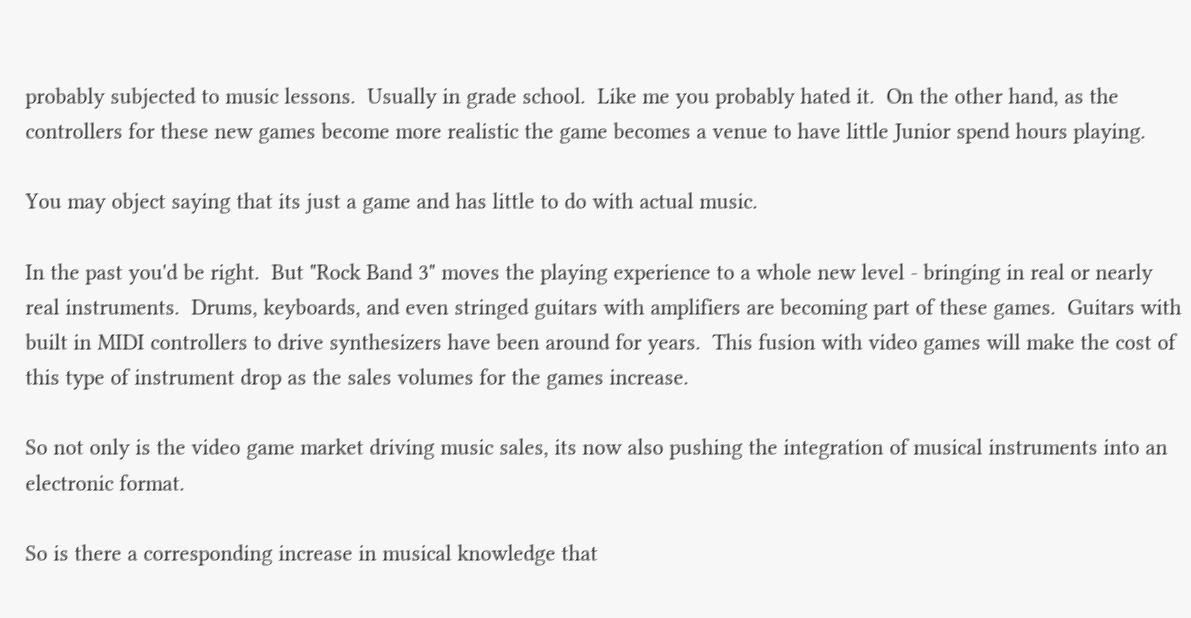probably subjected to music lessons.  Usually in grade school.  Like me you probably hated it.  On the other hand, as the controllers for these new games become more realistic the game becomes a venue to have little Junior spend hours playing.

You may object saying that its just a game and has little to do with actual music.

In the past you'd be right.  But "Rock Band 3" moves the playing experience to a whole new level - bringing in real or nearly real instruments.  Drums, keyboards, and even stringed guitars with amplifiers are becoming part of these games.  Guitars with built in MIDI controllers to drive synthesizers have been around for years.  This fusion with video games will make the cost of this type of instrument drop as the sales volumes for the games increase.

So not only is the video game market driving music sales, its now also pushing the integration of musical instruments into an electronic format.

So is there a corresponding increase in musical knowledge that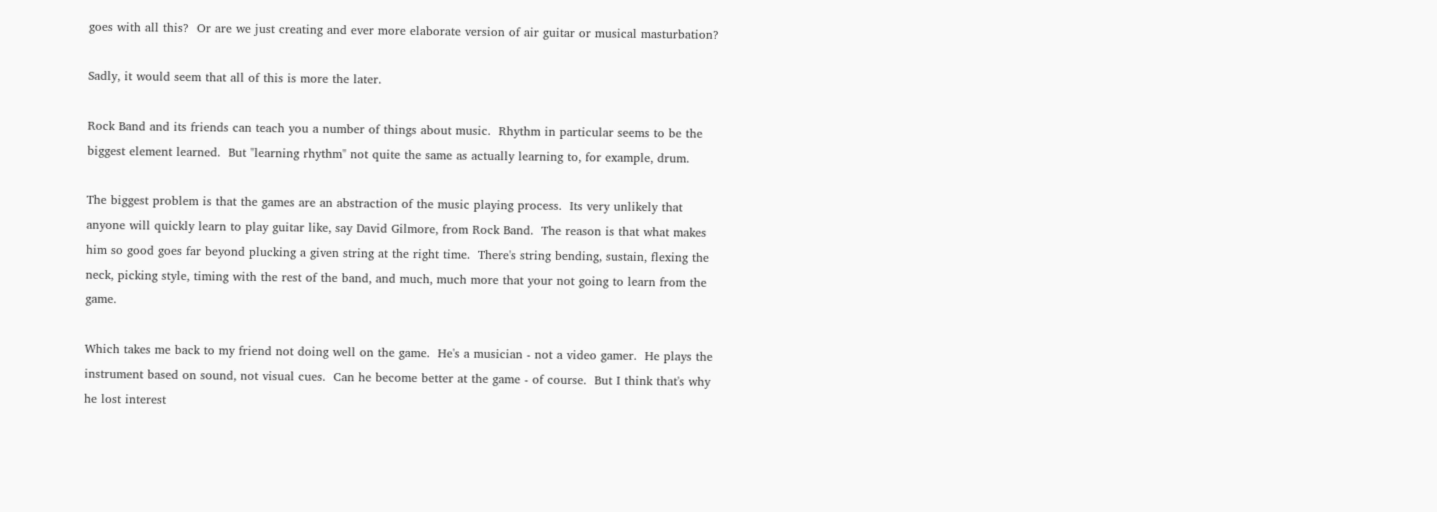goes with all this?  Or are we just creating and ever more elaborate version of air guitar or musical masturbation?

Sadly, it would seem that all of this is more the later.

Rock Band and its friends can teach you a number of things about music.  Rhythm in particular seems to be the biggest element learned.  But "learning rhythm" not quite the same as actually learning to, for example, drum.

The biggest problem is that the games are an abstraction of the music playing process.  Its very unlikely that anyone will quickly learn to play guitar like, say David Gilmore, from Rock Band.  The reason is that what makes him so good goes far beyond plucking a given string at the right time.  There's string bending, sustain, flexing the neck, picking style, timing with the rest of the band, and much, much more that your not going to learn from the game.

Which takes me back to my friend not doing well on the game.  He's a musician - not a video gamer.  He plays the instrument based on sound, not visual cues.  Can he become better at the game - of course.  But I think that's why he lost interest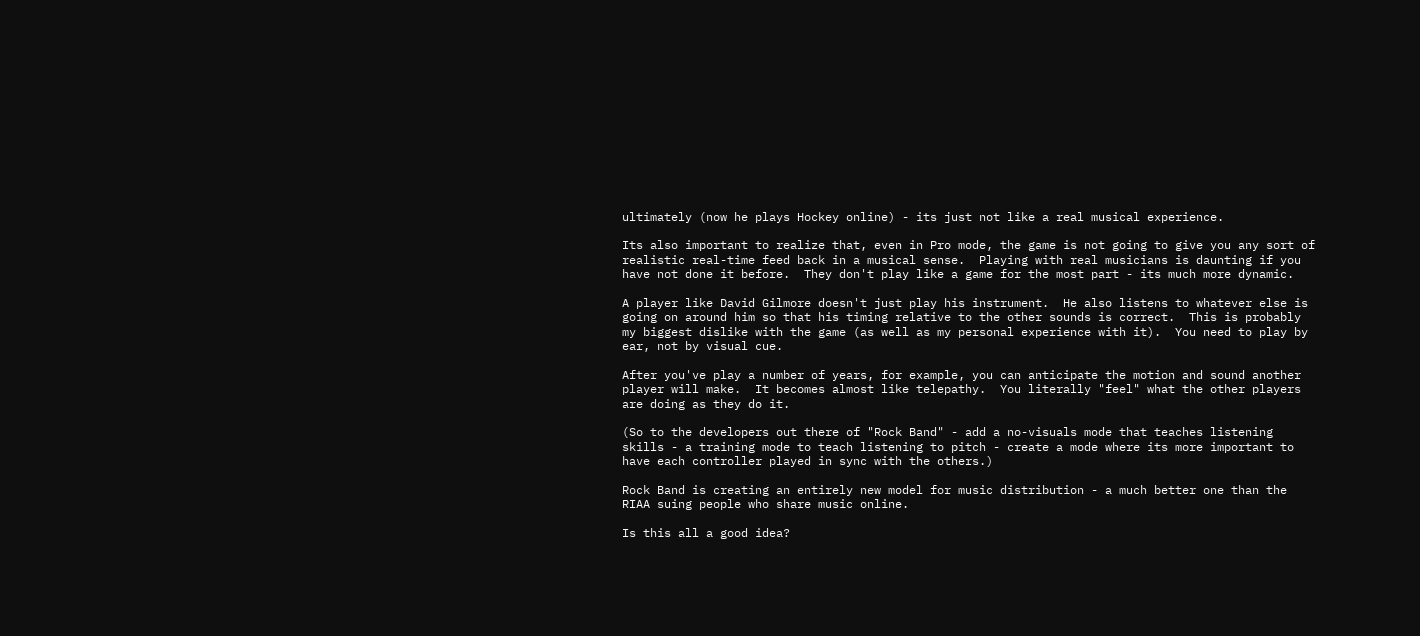ultimately (now he plays Hockey online) - its just not like a real musical experience.

Its also important to realize that, even in Pro mode, the game is not going to give you any sort of realistic real-time feed back in a musical sense.  Playing with real musicians is daunting if you have not done it before.  They don't play like a game for the most part - its much more dynamic.

A player like David Gilmore doesn't just play his instrument.  He also listens to whatever else is going on around him so that his timing relative to the other sounds is correct.  This is probably my biggest dislike with the game (as well as my personal experience with it).  You need to play by ear, not by visual cue.

After you've play a number of years, for example, you can anticipate the motion and sound another player will make.  It becomes almost like telepathy.  You literally "feel" what the other players are doing as they do it.

(So to the developers out there of "Rock Band" - add a no-visuals mode that teaches listening skills - a training mode to teach listening to pitch - create a mode where its more important to have each controller played in sync with the others.)

Rock Band is creating an entirely new model for music distribution - a much better one than the RIAA suing people who share music online.

Is this all a good idea?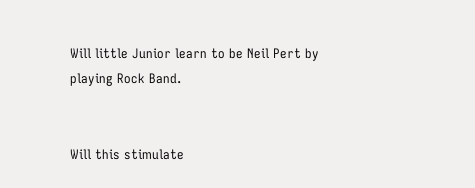Will little Junior learn to be Neil Pert by playing Rock Band.


Will this stimulate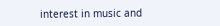interest in music and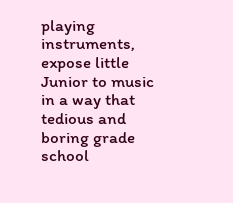playing instruments, expose little Junior to music in a way that tedious and boring grade school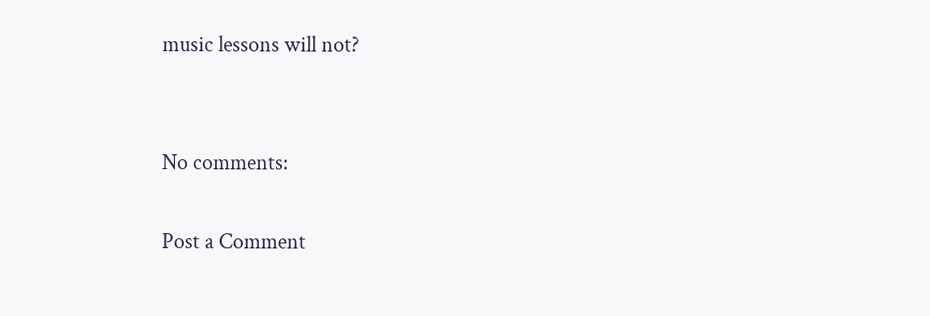music lessons will not?


No comments:

Post a Comment